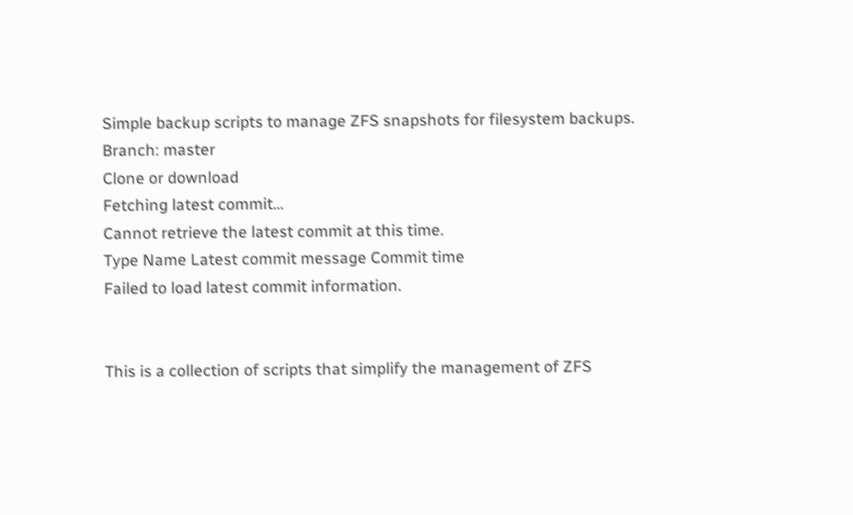Simple backup scripts to manage ZFS snapshots for filesystem backups.
Branch: master
Clone or download
Fetching latest commit…
Cannot retrieve the latest commit at this time.
Type Name Latest commit message Commit time
Failed to load latest commit information.


This is a collection of scripts that simplify the management of ZFS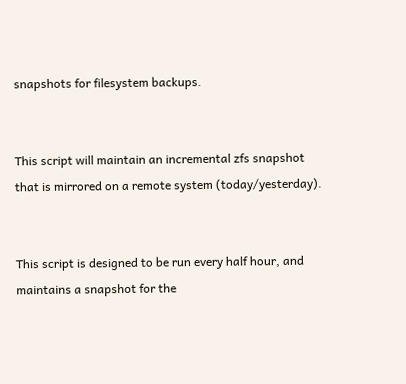snapshots for filesystem backups.


This script will maintain an incremental zfs snapshot that is mirrored on a remote system (today/yesterday).


This script is designed to be run every half hour, and maintains a snapshot for the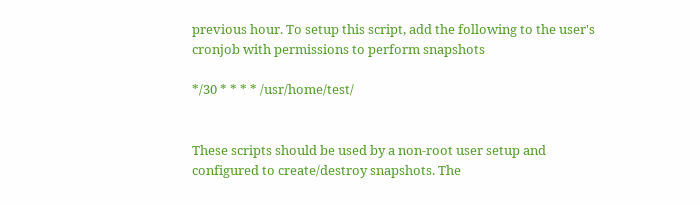previous hour. To setup this script, add the following to the user's cronjob with permissions to perform snapshots

*/30 * * * * /usr/home/test/


These scripts should be used by a non-root user setup and configured to create/destroy snapshots. The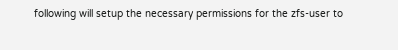following will setup the necessary permissions for the zfs-user to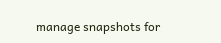manage snapshots for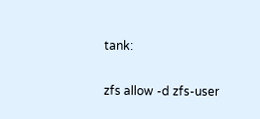tank:

zfs allow -d zfs-user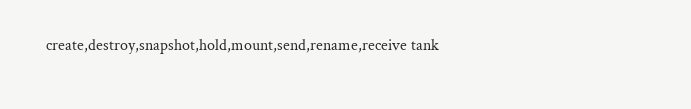create,destroy,snapshot,hold,mount,send,rename,receive tank